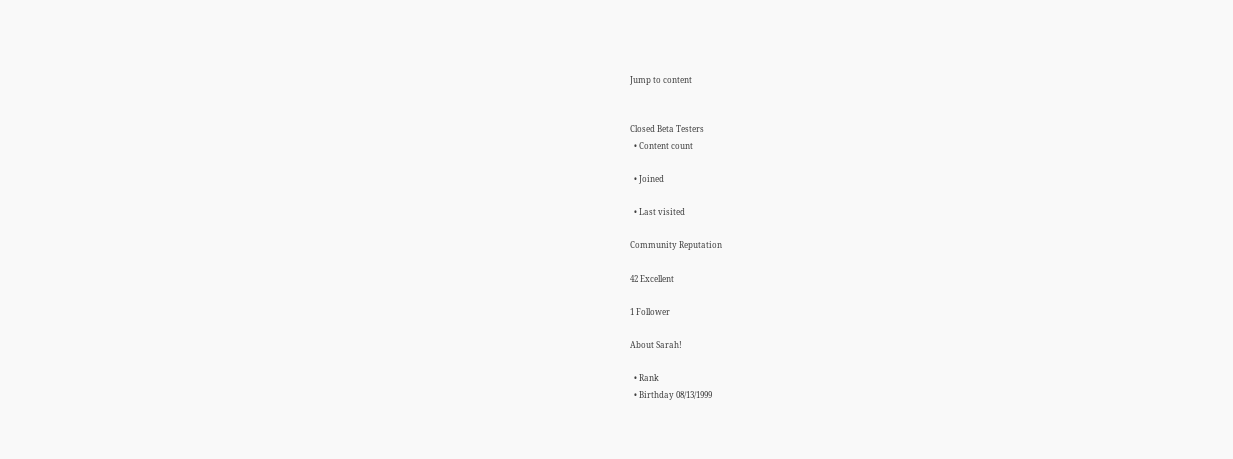Jump to content


Closed Beta Testers
  • Content count

  • Joined

  • Last visited

Community Reputation

42 Excellent

1 Follower

About Sarah!

  • Rank
  • Birthday 08/13/1999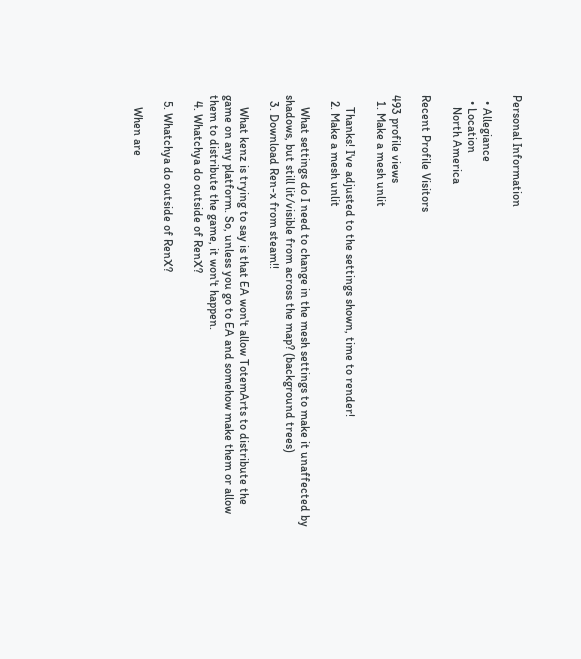Personal Information

  • Allegiance
  • Location
    North America

Recent Profile Visitors

493 profile views
  1. Make a mesh unlit

    Thanks! I've adjusted to the settings shown, time to render!
  2. Make a mesh unlit

    What settings do I need to change in the mesh settings to make it unaffected by shadows, but still lit/visible from across the map? (background trees)
  3. Download Ren-x from steam!!

    What kenz is trying to say is that EA won't allow TotemArts to distribute the game on any platform. So, unless you go to EA and somehow make them or allow them to distribute the game, it won't happen.
  4. Whatchya do outside of RenX?

  5. Whatchya do outside of RenX?

    When are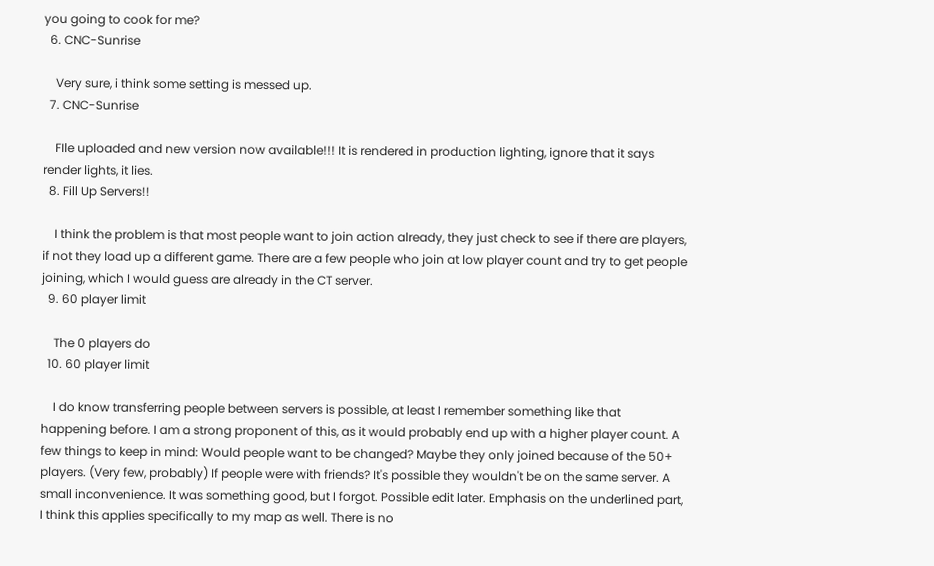you going to cook for me?
  6. CNC-Sunrise

    Very sure, i think some setting is messed up.
  7. CNC-Sunrise

    FIle uploaded and new version now available!!! It is rendered in production lighting, ignore that it says render lights, it lies.
  8. Fill Up Servers!!

    I think the problem is that most people want to join action already, they just check to see if there are players, if not they load up a different game. There are a few people who join at low player count and try to get people joining, which I would guess are already in the CT server.
  9. 60 player limit

    The 0 players do
  10. 60 player limit

    I do know transferring people between servers is possible, at least I remember something like that happening before. I am a strong proponent of this, as it would probably end up with a higher player count. A few things to keep in mind: Would people want to be changed? Maybe they only joined because of the 50+ players. (Very few, probably) If people were with friends? It's possible they wouldn't be on the same server. A small inconvenience. It was something good, but I forgot. Possible edit later. Emphasis on the underlined part, I think this applies specifically to my map as well. There is no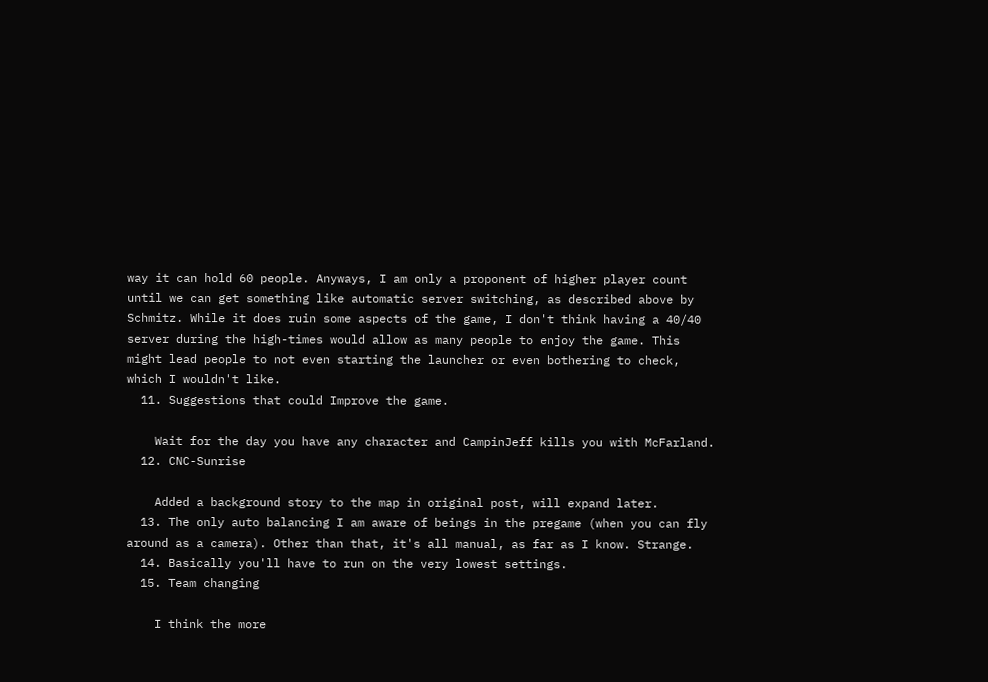way it can hold 60 people. Anyways, I am only a proponent of higher player count until we can get something like automatic server switching, as described above by Schmitz. While it does ruin some aspects of the game, I don't think having a 40/40 server during the high-times would allow as many people to enjoy the game. This might lead people to not even starting the launcher or even bothering to check, which I wouldn't like.
  11. Suggestions that could Improve the game.

    Wait for the day you have any character and CampinJeff kills you with McFarland.
  12. CNC-Sunrise

    Added a background story to the map in original post, will expand later.
  13. The only auto balancing I am aware of beings in the pregame (when you can fly around as a camera). Other than that, it's all manual, as far as I know. Strange.
  14. Basically you'll have to run on the very lowest settings.
  15. Team changing

    I think the more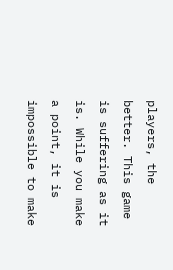players, the better. This game is suffering as it is. While you make a point, it is impossible to make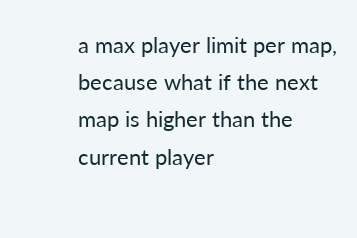a max player limit per map, because what if the next map is higher than the current player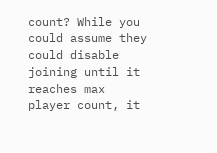count? While you could assume they could disable joining until it reaches max player count, it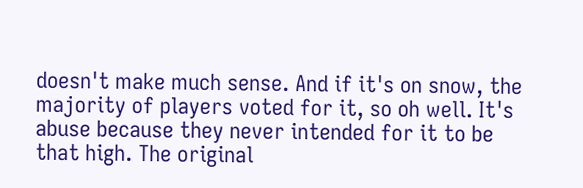doesn't make much sense. And if it's on snow, the majority of players voted for it, so oh well. It's abuse because they never intended for it to be that high. The original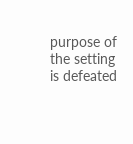purpose of the setting is defeated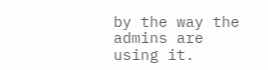by the way the admins are using it.